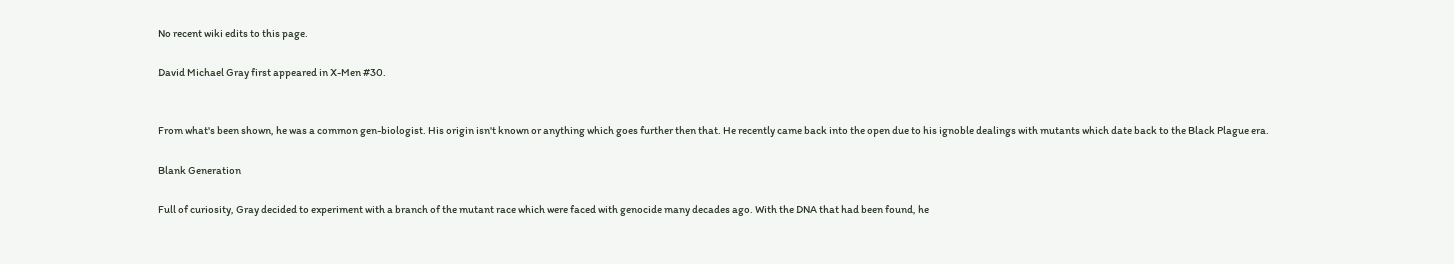No recent wiki edits to this page.

David Michael Gray first appeared in X-Men #30.


From what's been shown, he was a common gen-biologist. His origin isn't known or anything which goes further then that. He recently came back into the open due to his ignoble dealings with mutants which date back to the Black Plague era.

Blank Generation

Full of curiosity, Gray decided to experiment with a branch of the mutant race which were faced with genocide many decades ago. With the DNA that had been found, he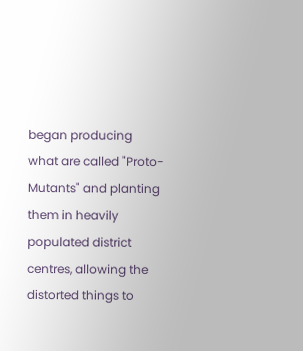began producing what are called "Proto-Mutants" and planting them in heavily populated district centres, allowing the distorted things to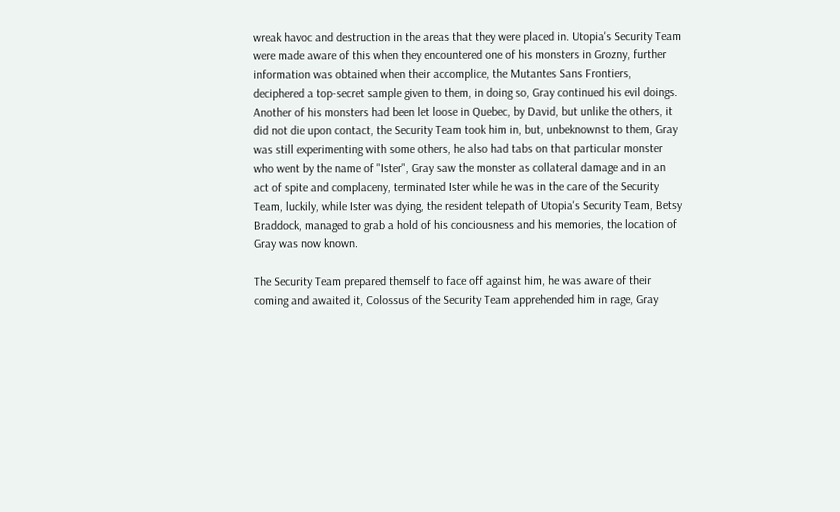wreak havoc and destruction in the areas that they were placed in. Utopia's Security Team were made aware of this when they encountered one of his monsters in Grozny, further information was obtained when their accomplice, the Mutantes Sans Frontiers, deciphered a top-secret sample given to them, in doing so, Gray continued his evil doings. Another of his monsters had been let loose in Quebec, by David, but unlike the others, it did not die upon contact, the Security Team took him in, but, unbeknownst to them, Gray was still experimenting with some others, he also had tabs on that particular monster who went by the name of "Ister", Gray saw the monster as collateral damage and in an act of spite and complaceny, terminated Ister while he was in the care of the Security Team, luckily, while Ister was dying, the resident telepath of Utopia's Security Team, Betsy Braddock, managed to grab a hold of his conciousness and his memories, the location of Gray was now known.

The Security Team prepared themself to face off against him, he was aware of their coming and awaited it, Colossus of the Security Team apprehended him in rage, Gray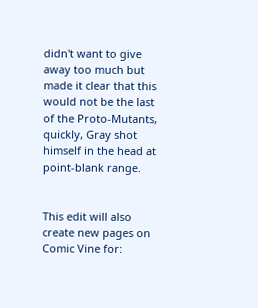didn't want to give away too much but made it clear that this would not be the last of the Proto-Mutants, quickly, Gray shot himself in the head at point-blank range.


This edit will also create new pages on Comic Vine for: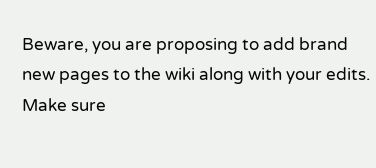Beware, you are proposing to add brand new pages to the wiki along with your edits. Make sure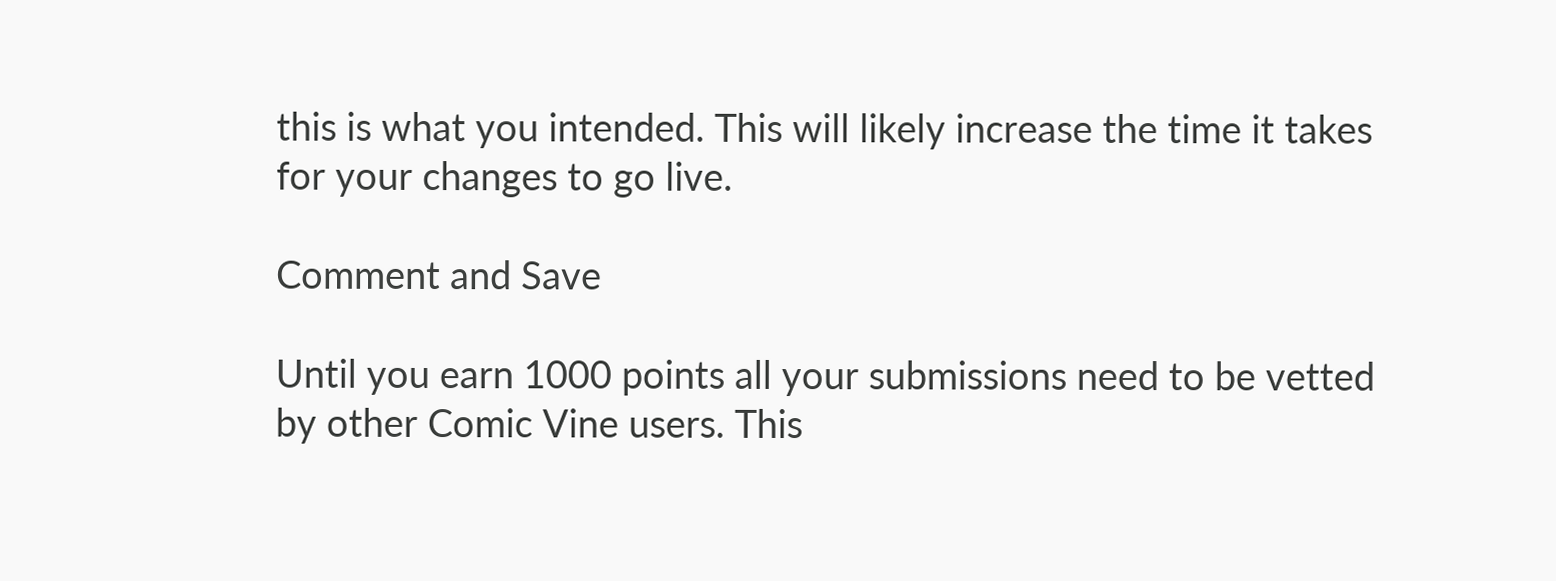this is what you intended. This will likely increase the time it takes for your changes to go live.

Comment and Save

Until you earn 1000 points all your submissions need to be vetted by other Comic Vine users. This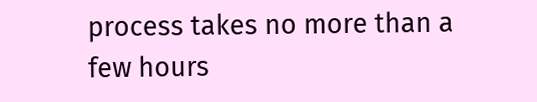process takes no more than a few hours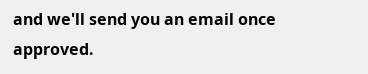and we'll send you an email once approved.